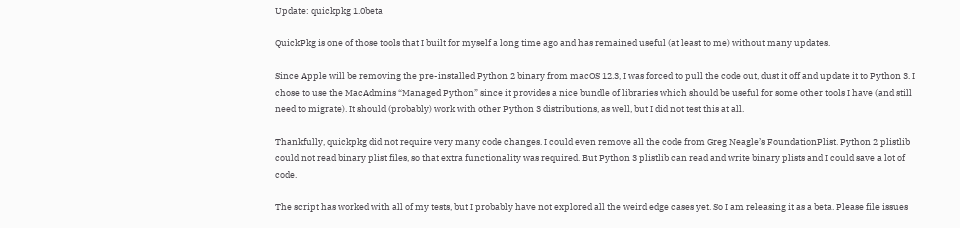Update: quickpkg 1.0beta

QuickPkg is one of those tools that I built for myself a long time ago and has remained useful (at least to me) without many updates.

Since Apple will be removing the pre-installed Python 2 binary from macOS 12.3, I was forced to pull the code out, dust it off and update it to Python 3. I chose to use the MacAdmins “Managed Python” since it provides a nice bundle of libraries which should be useful for some other tools I have (and still need to migrate). It should (probably) work with other Python 3 distributions, as well, but I did not test this at all.

Thankfully, quickpkg did not require very many code changes. I could even remove all the code from Greg Neagle’s FoundationPlist. Python 2 plistlib could not read binary plist files, so that extra functionality was required. But Python 3 plistlib can read and write binary plists and I could save a lot of code.

The script has worked with all of my tests, but I probably have not explored all the weird edge cases yet. So I am releasing it as a beta. Please file issues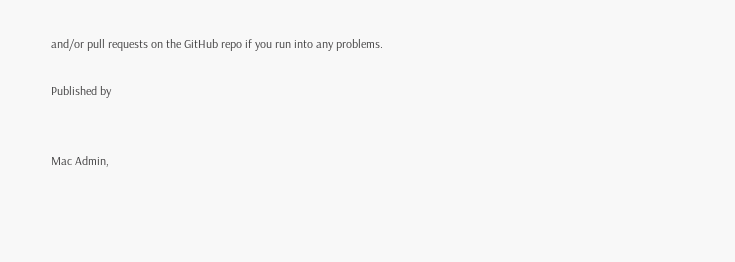and/or pull requests on the GitHub repo if you run into any problems.

Published by


Mac Admin,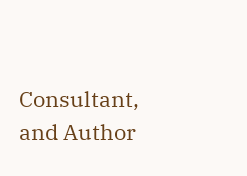Consultant, and Author